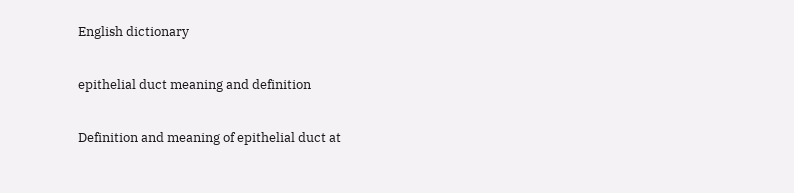English dictionary

epithelial duct meaning and definition

Definition and meaning of epithelial duct at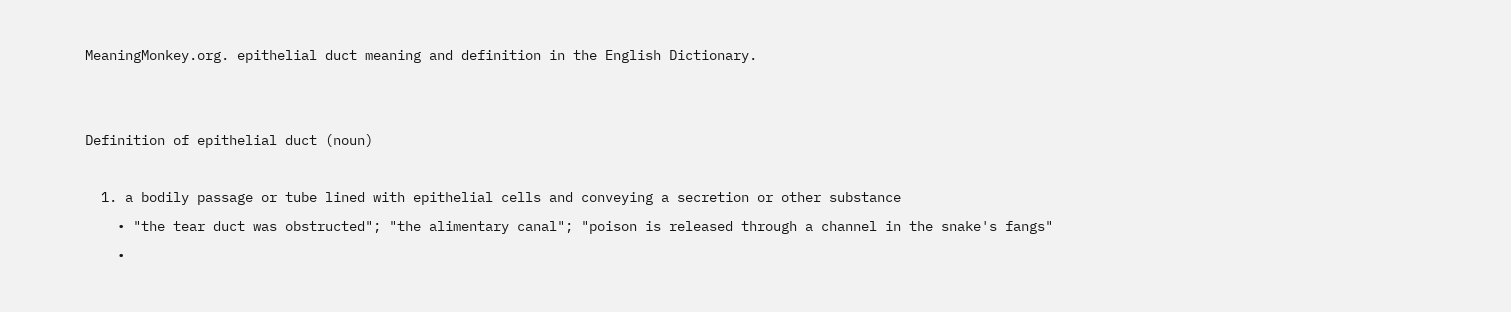MeaningMonkey.org. epithelial duct meaning and definition in the English Dictionary.


Definition of epithelial duct (noun)

  1. a bodily passage or tube lined with epithelial cells and conveying a secretion or other substance
    • "the tear duct was obstructed"; "the alimentary canal"; "poison is released through a channel in the snake's fangs"
    •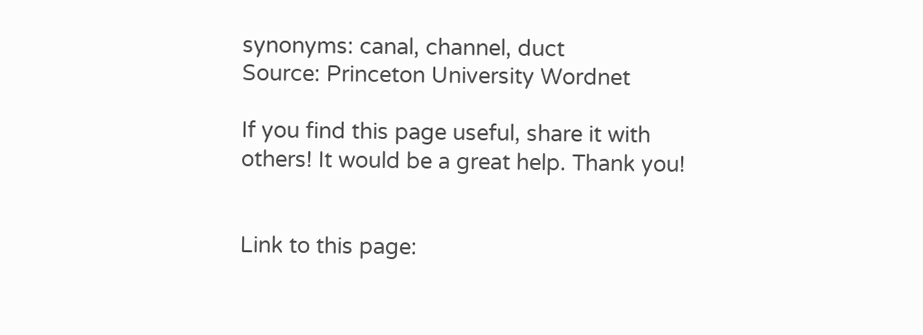synonyms: canal, channel, duct
Source: Princeton University Wordnet

If you find this page useful, share it with others! It would be a great help. Thank you!


Link to this page: